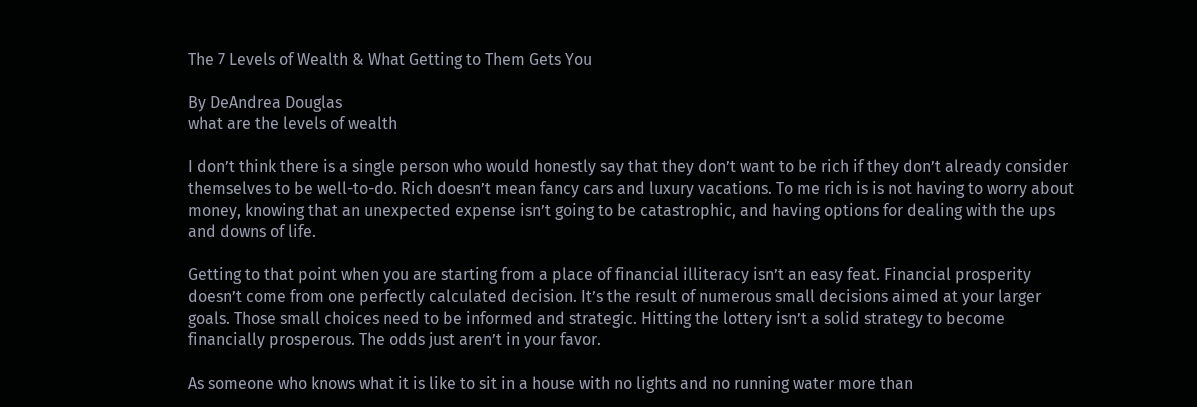The 7 Levels of Wealth & What Getting to Them Gets You

By DeAndrea Douglas
what are the levels of wealth

I don’t think there is a single person who would honestly say that they don’t want to be rich if they don’t already consider themselves to be well-to-do. Rich doesn’t mean fancy cars and luxury vacations. To me rich is is not having to worry about money, knowing that an unexpected expense isn’t going to be catastrophic, and having options for dealing with the ups and downs of life.

Getting to that point when you are starting from a place of financial illiteracy isn’t an easy feat. Financial prosperity doesn’t come from one perfectly calculated decision. It’s the result of numerous small decisions aimed at your larger goals. Those small choices need to be informed and strategic. Hitting the lottery isn’t a solid strategy to become financially prosperous. The odds just aren’t in your favor.

As someone who knows what it is like to sit in a house with no lights and no running water more than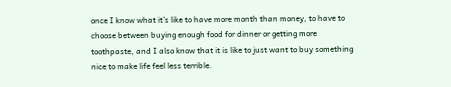once I know what it’s like to have more month than money, to have to choose between buying enough food for dinner or getting more toothpaste, and I also know that it is like to just want to buy something nice to make life feel less terrible.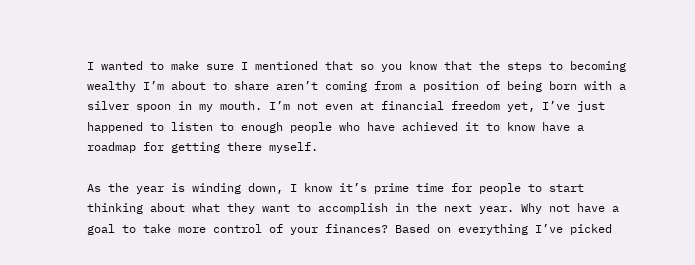I wanted to make sure I mentioned that so you know that the steps to becoming wealthy I’m about to share aren’t coming from a position of being born with a silver spoon in my mouth. I’m not even at financial freedom yet, I’ve just happened to listen to enough people who have achieved it to know have a roadmap for getting there myself.

As the year is winding down, I know it’s prime time for people to start thinking about what they want to accomplish in the next year. Why not have a goal to take more control of your finances? Based on everything I’ve picked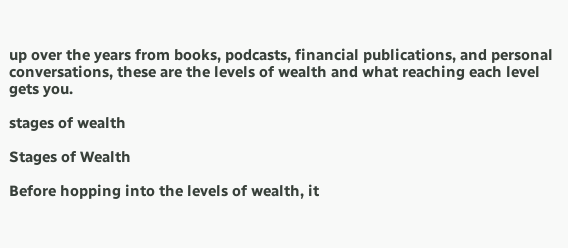up over the years from books, podcasts, financial publications, and personal conversations, these are the levels of wealth and what reaching each level gets you.

stages of wealth

Stages of Wealth

Before hopping into the levels of wealth, it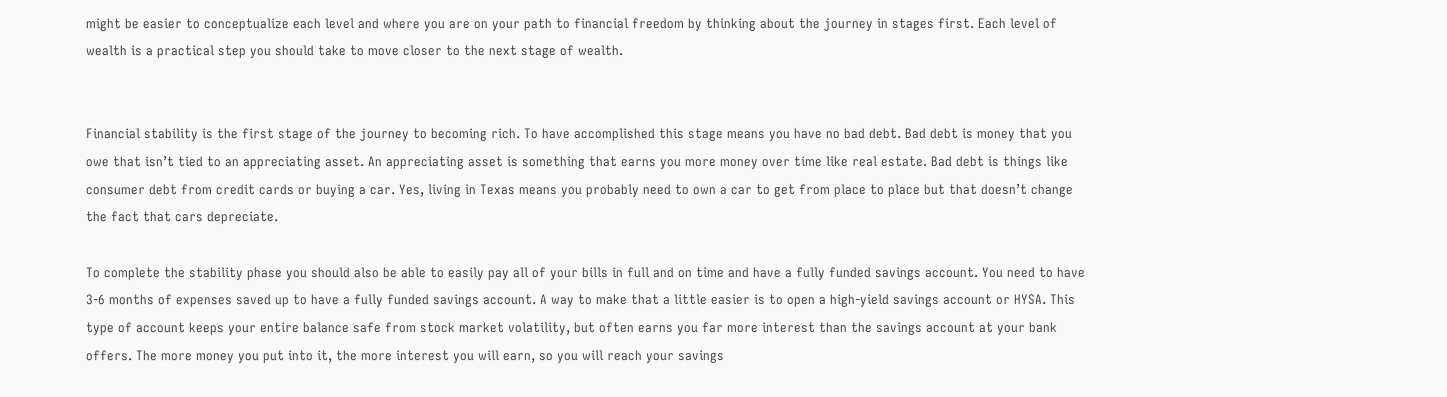might be easier to conceptualize each level and where you are on your path to financial freedom by thinking about the journey in stages first. Each level of wealth is a practical step you should take to move closer to the next stage of wealth.


Financial stability is the first stage of the journey to becoming rich. To have accomplished this stage means you have no bad debt. Bad debt is money that you owe that isn’t tied to an appreciating asset. An appreciating asset is something that earns you more money over time like real estate. Bad debt is things like consumer debt from credit cards or buying a car. Yes, living in Texas means you probably need to own a car to get from place to place but that doesn’t change the fact that cars depreciate.

To complete the stability phase you should also be able to easily pay all of your bills in full and on time and have a fully funded savings account. You need to have 3-6 months of expenses saved up to have a fully funded savings account. A way to make that a little easier is to open a high-yield savings account or HYSA. This type of account keeps your entire balance safe from stock market volatility, but often earns you far more interest than the savings account at your bank offers. The more money you put into it, the more interest you will earn, so you will reach your savings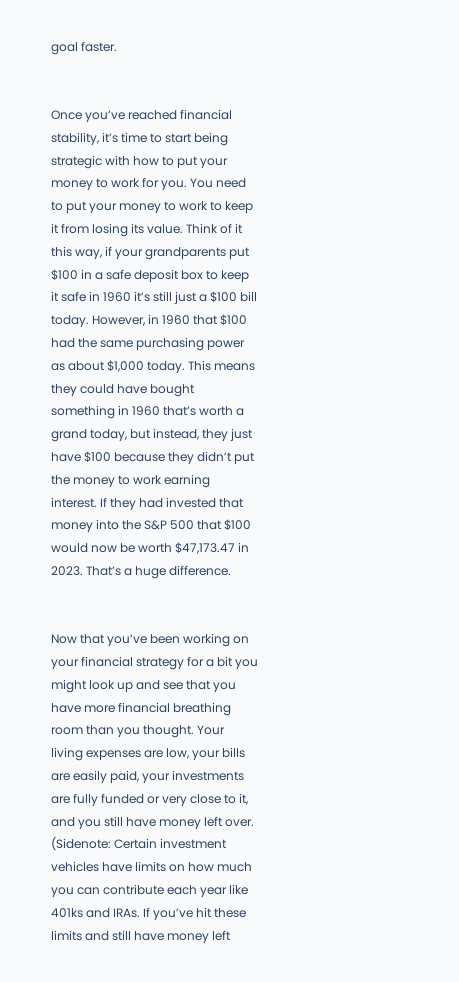goal faster.


Once you’ve reached financial stability, it’s time to start being strategic with how to put your money to work for you. You need to put your money to work to keep it from losing its value. Think of it this way, if your grandparents put $100 in a safe deposit box to keep it safe in 1960 it’s still just a $100 bill today. However, in 1960 that $100 had the same purchasing power as about $1,000 today. This means they could have bought something in 1960 that’s worth a grand today, but instead, they just have $100 because they didn’t put the money to work earning interest. If they had invested that money into the S&P 500 that $100 would now be worth $47,173.47 in 2023. That’s a huge difference.


Now that you’ve been working on your financial strategy for a bit you might look up and see that you have more financial breathing room than you thought. Your living expenses are low, your bills are easily paid, your investments are fully funded or very close to it, and you still have money left over. (Sidenote: Certain investment vehicles have limits on how much you can contribute each year like 401ks and IRAs. If you’ve hit these limits and still have money left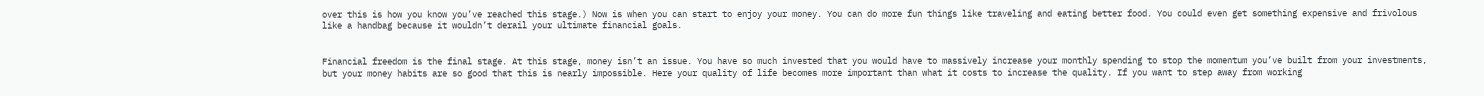over this is how you know you’ve reached this stage.) Now is when you can start to enjoy your money. You can do more fun things like traveling and eating better food. You could even get something expensive and frivolous like a handbag because it wouldn’t derail your ultimate financial goals.


Financial freedom is the final stage. At this stage, money isn’t an issue. You have so much invested that you would have to massively increase your monthly spending to stop the momentum you’ve built from your investments, but your money habits are so good that this is nearly impossible. Here your quality of life becomes more important than what it costs to increase the quality. If you want to step away from working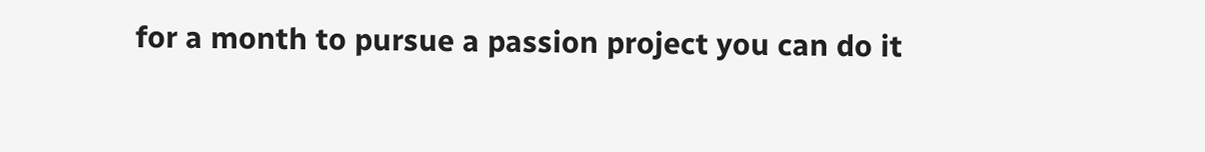for a month to pursue a passion project you can do it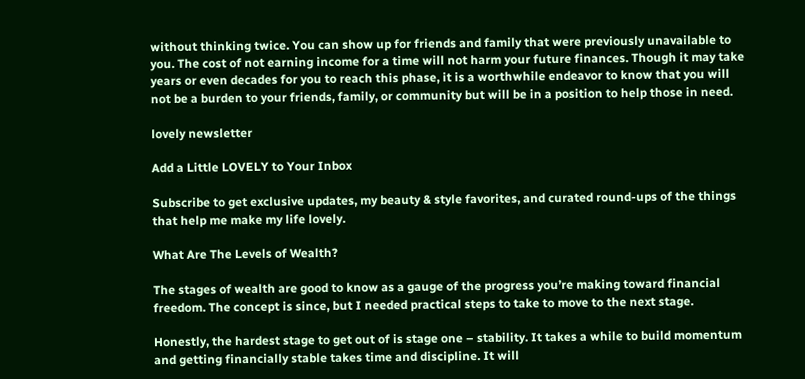without thinking twice. You can show up for friends and family that were previously unavailable to you. The cost of not earning income for a time will not harm your future finances. Though it may take years or even decades for you to reach this phase, it is a worthwhile endeavor to know that you will not be a burden to your friends, family, or community but will be in a position to help those in need.

lovely newsletter

Add a Little LOVELY to Your Inbox

Subscribe to get exclusive updates, my beauty & style favorites, and curated round-ups of the things that help me make my life lovely.

What Are The Levels of Wealth?

The stages of wealth are good to know as a gauge of the progress you’re making toward financial freedom. The concept is since, but I needed practical steps to take to move to the next stage.

Honestly, the hardest stage to get out of is stage one – stability. It takes a while to build momentum and getting financially stable takes time and discipline. It will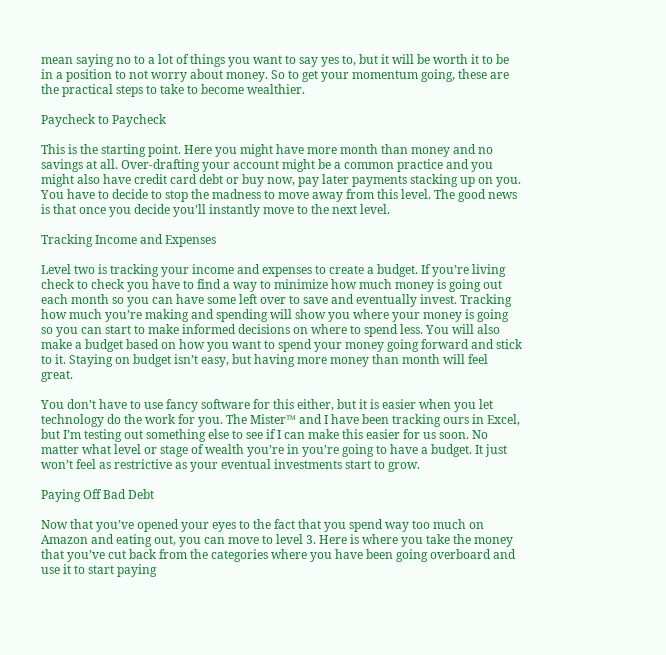mean saying no to a lot of things you want to say yes to, but it will be worth it to be in a position to not worry about money. So to get your momentum going, these are the practical steps to take to become wealthier.

Paycheck to Paycheck

This is the starting point. Here you might have more month than money and no savings at all. Over-drafting your account might be a common practice and you might also have credit card debt or buy now, pay later payments stacking up on you. You have to decide to stop the madness to move away from this level. The good news is that once you decide you’ll instantly move to the next level.

Tracking Income and Expenses

Level two is tracking your income and expenses to create a budget. If you’re living check to check you have to find a way to minimize how much money is going out each month so you can have some left over to save and eventually invest. Tracking how much you’re making and spending will show you where your money is going so you can start to make informed decisions on where to spend less. You will also make a budget based on how you want to spend your money going forward and stick to it. Staying on budget isn’t easy, but having more money than month will feel great.

You don’t have to use fancy software for this either, but it is easier when you let technology do the work for you. The Mister™ and I have been tracking ours in Excel, but I’m testing out something else to see if I can make this easier for us soon. No matter what level or stage of wealth you’re in you’re going to have a budget. It just won’t feel as restrictive as your eventual investments start to grow.

Paying Off Bad Debt

Now that you’ve opened your eyes to the fact that you spend way too much on Amazon and eating out, you can move to level 3. Here is where you take the money that you’ve cut back from the categories where you have been going overboard and use it to start paying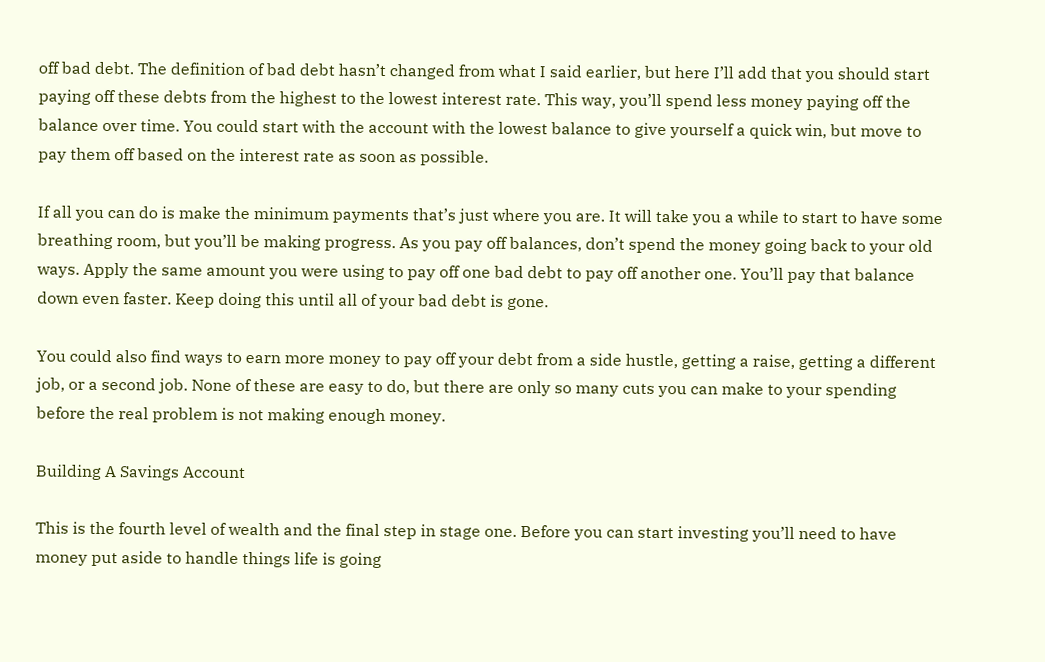off bad debt. The definition of bad debt hasn’t changed from what I said earlier, but here I’ll add that you should start paying off these debts from the highest to the lowest interest rate. This way, you’ll spend less money paying off the balance over time. You could start with the account with the lowest balance to give yourself a quick win, but move to pay them off based on the interest rate as soon as possible.

If all you can do is make the minimum payments that’s just where you are. It will take you a while to start to have some breathing room, but you’ll be making progress. As you pay off balances, don’t spend the money going back to your old ways. Apply the same amount you were using to pay off one bad debt to pay off another one. You’ll pay that balance down even faster. Keep doing this until all of your bad debt is gone.

You could also find ways to earn more money to pay off your debt from a side hustle, getting a raise, getting a different job, or a second job. None of these are easy to do, but there are only so many cuts you can make to your spending before the real problem is not making enough money.

Building A Savings Account

This is the fourth level of wealth and the final step in stage one. Before you can start investing you’ll need to have money put aside to handle things life is going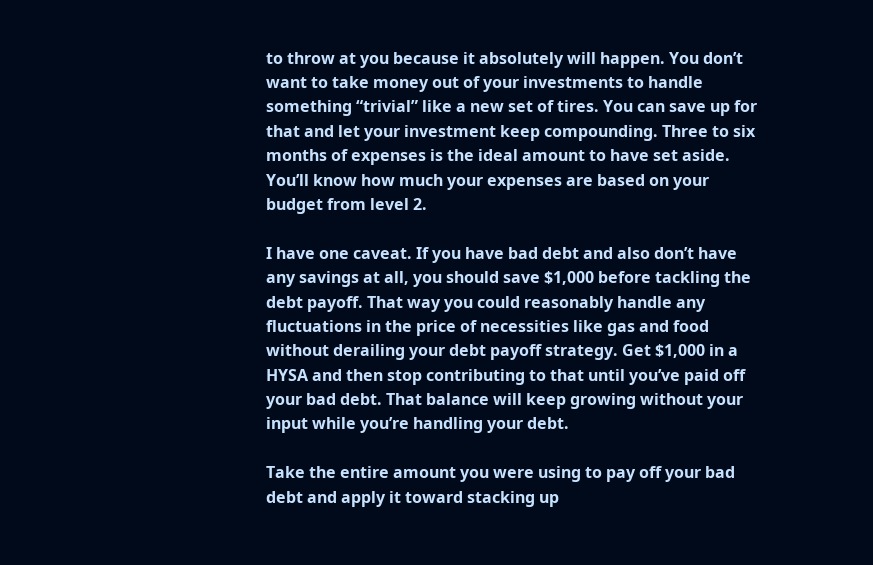to throw at you because it absolutely will happen. You don’t want to take money out of your investments to handle something “trivial” like a new set of tires. You can save up for that and let your investment keep compounding. Three to six months of expenses is the ideal amount to have set aside. You’ll know how much your expenses are based on your budget from level 2.

I have one caveat. If you have bad debt and also don’t have any savings at all, you should save $1,000 before tackling the debt payoff. That way you could reasonably handle any fluctuations in the price of necessities like gas and food without derailing your debt payoff strategy. Get $1,000 in a HYSA and then stop contributing to that until you’ve paid off your bad debt. That balance will keep growing without your input while you’re handling your debt.

Take the entire amount you were using to pay off your bad debt and apply it toward stacking up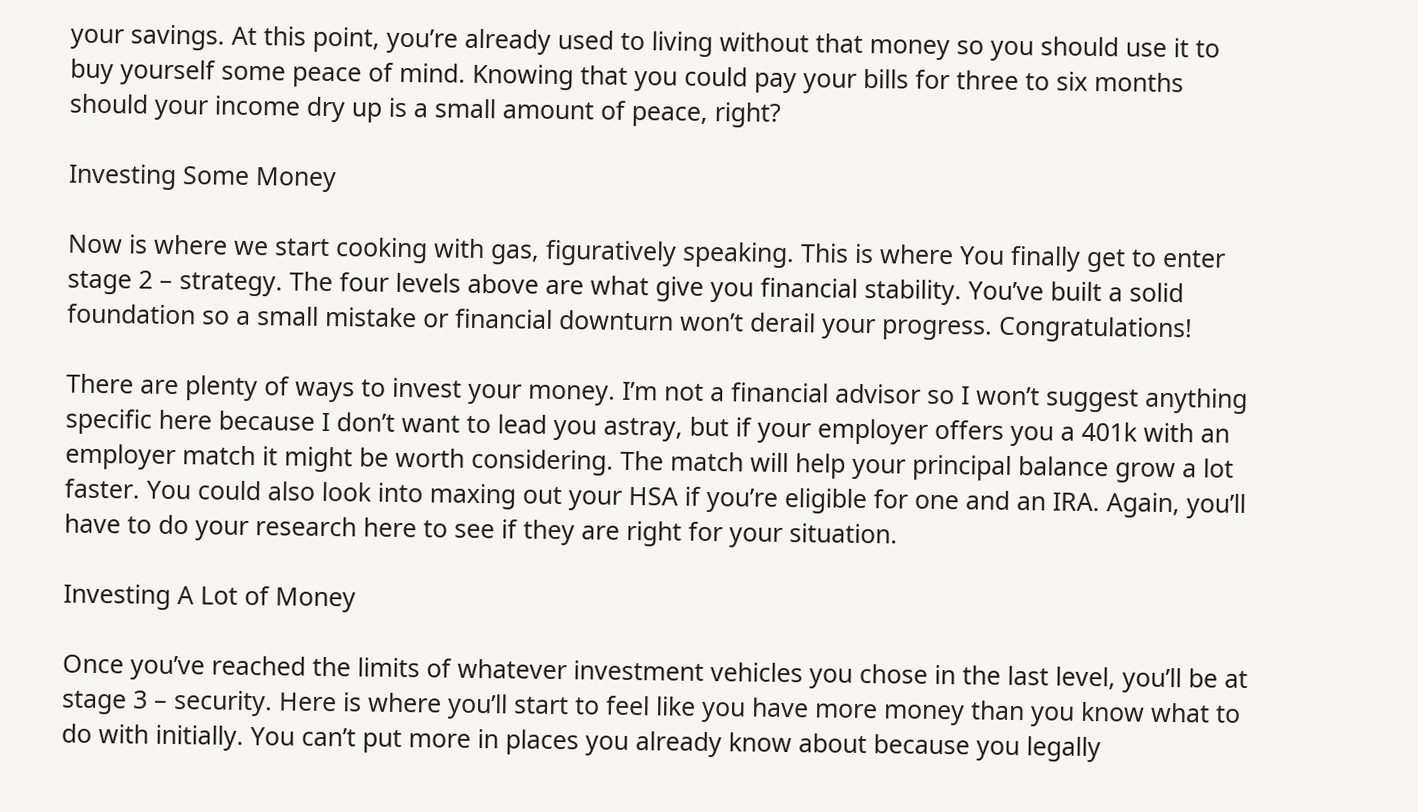your savings. At this point, you’re already used to living without that money so you should use it to buy yourself some peace of mind. Knowing that you could pay your bills for three to six months should your income dry up is a small amount of peace, right?

Investing Some Money

Now is where we start cooking with gas, figuratively speaking. This is where You finally get to enter stage 2 – strategy. The four levels above are what give you financial stability. You’ve built a solid foundation so a small mistake or financial downturn won’t derail your progress. Congratulations!

There are plenty of ways to invest your money. I’m not a financial advisor so I won’t suggest anything specific here because I don’t want to lead you astray, but if your employer offers you a 401k with an employer match it might be worth considering. The match will help your principal balance grow a lot faster. You could also look into maxing out your HSA if you’re eligible for one and an IRA. Again, you’ll have to do your research here to see if they are right for your situation.

Investing A Lot of Money

Once you’ve reached the limits of whatever investment vehicles you chose in the last level, you’ll be at stage 3 – security. Here is where you’ll start to feel like you have more money than you know what to do with initially. You can’t put more in places you already know about because you legally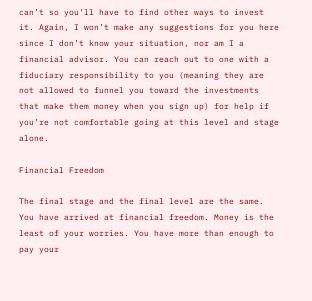can’t so you’ll have to find other ways to invest it. Again, I won’t make any suggestions for you here since I don’t know your situation, nor am I a financial advisor. You can reach out to one with a fiduciary responsibility to you (meaning they are not allowed to funnel you toward the investments that make them money when you sign up) for help if you’re not comfortable going at this level and stage alone.

Financial Freedom

The final stage and the final level are the same. You have arrived at financial freedom. Money is the least of your worries. You have more than enough to pay your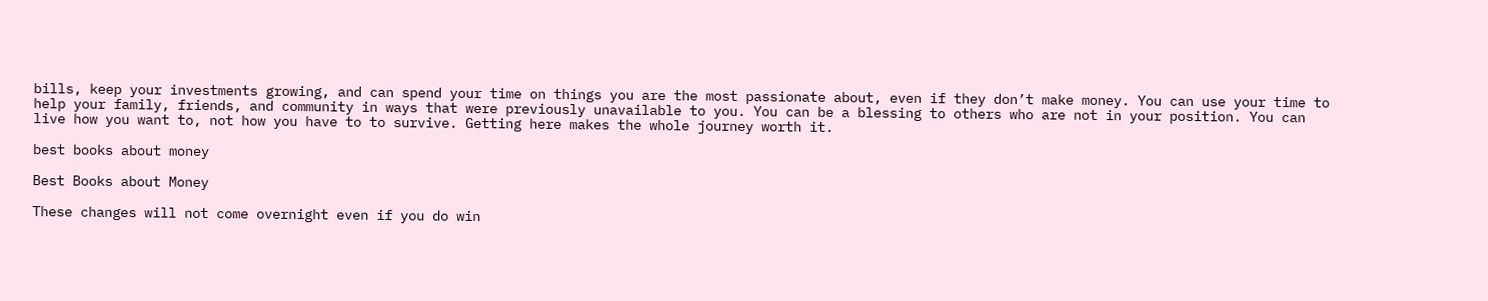bills, keep your investments growing, and can spend your time on things you are the most passionate about, even if they don’t make money. You can use your time to help your family, friends, and community in ways that were previously unavailable to you. You can be a blessing to others who are not in your position. You can live how you want to, not how you have to to survive. Getting here makes the whole journey worth it.

best books about money

Best Books about Money

These changes will not come overnight even if you do win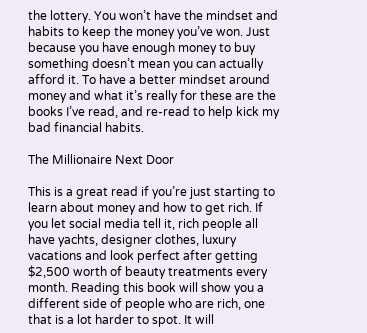the lottery. You won’t have the mindset and habits to keep the money you’ve won. Just because you have enough money to buy something doesn’t mean you can actually afford it. To have a better mindset around money and what it’s really for these are the books I’ve read, and re-read to help kick my bad financial habits.

The Millionaire Next Door

This is a great read if you’re just starting to learn about money and how to get rich. If you let social media tell it, rich people all have yachts, designer clothes, luxury vacations and look perfect after getting $2,500 worth of beauty treatments every month. Reading this book will show you a different side of people who are rich, one that is a lot harder to spot. It will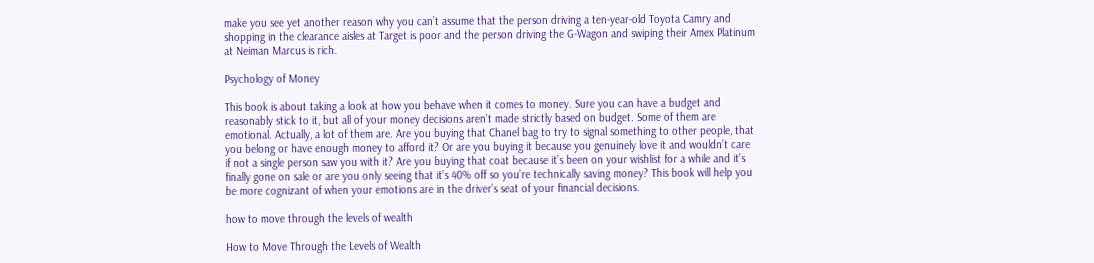make you see yet another reason why you can’t assume that the person driving a ten-year-old Toyota Camry and shopping in the clearance aisles at Target is poor and the person driving the G-Wagon and swiping their Amex Platinum at Neiman Marcus is rich.

Psychology of Money

This book is about taking a look at how you behave when it comes to money. Sure you can have a budget and reasonably stick to it, but all of your money decisions aren’t made strictly based on budget. Some of them are emotional. Actually, a lot of them are. Are you buying that Chanel bag to try to signal something to other people, that you belong or have enough money to afford it? Or are you buying it because you genuinely love it and wouldn’t care if not a single person saw you with it? Are you buying that coat because it’s been on your wishlist for a while and it’s finally gone on sale or are you only seeing that it’s 40% off so you’re technically saving money? This book will help you be more cognizant of when your emotions are in the driver’s seat of your financial decisions.

how to move through the levels of wealth

How to Move Through the Levels of Wealth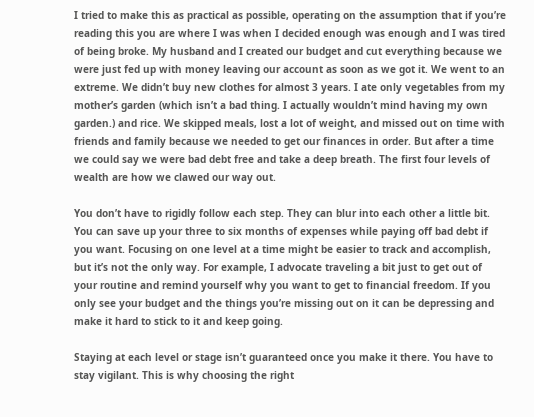I tried to make this as practical as possible, operating on the assumption that if you’re reading this you are where I was when I decided enough was enough and I was tired of being broke. My husband and I created our budget and cut everything because we were just fed up with money leaving our account as soon as we got it. We went to an extreme. We didn’t buy new clothes for almost 3 years. I ate only vegetables from my mother’s garden (which isn’t a bad thing. I actually wouldn’t mind having my own garden.) and rice. We skipped meals, lost a lot of weight, and missed out on time with friends and family because we needed to get our finances in order. But after a time we could say we were bad debt free and take a deep breath. The first four levels of wealth are how we clawed our way out.

You don’t have to rigidly follow each step. They can blur into each other a little bit. You can save up your three to six months of expenses while paying off bad debt if you want. Focusing on one level at a time might be easier to track and accomplish, but it’s not the only way. For example, I advocate traveling a bit just to get out of your routine and remind yourself why you want to get to financial freedom. If you only see your budget and the things you’re missing out on it can be depressing and make it hard to stick to it and keep going.

Staying at each level or stage isn’t guaranteed once you make it there. You have to stay vigilant. This is why choosing the right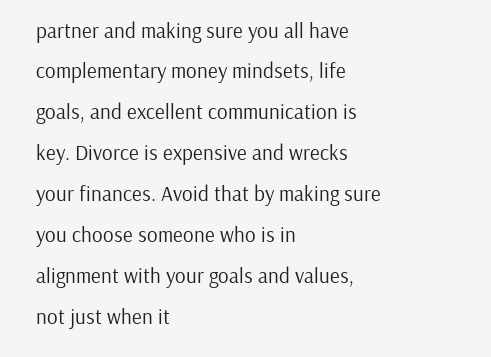partner and making sure you all have complementary money mindsets, life goals, and excellent communication is key. Divorce is expensive and wrecks your finances. Avoid that by making sure you choose someone who is in alignment with your goals and values, not just when it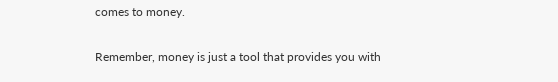comes to money.

Remember, money is just a tool that provides you with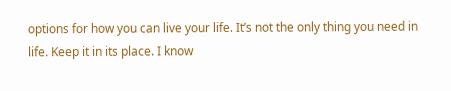options for how you can live your life. It’s not the only thing you need in life. Keep it in its place. I know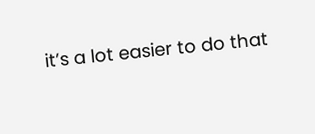it’s a lot easier to do that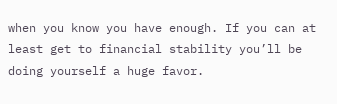when you know you have enough. If you can at least get to financial stability you’ll be doing yourself a huge favor.